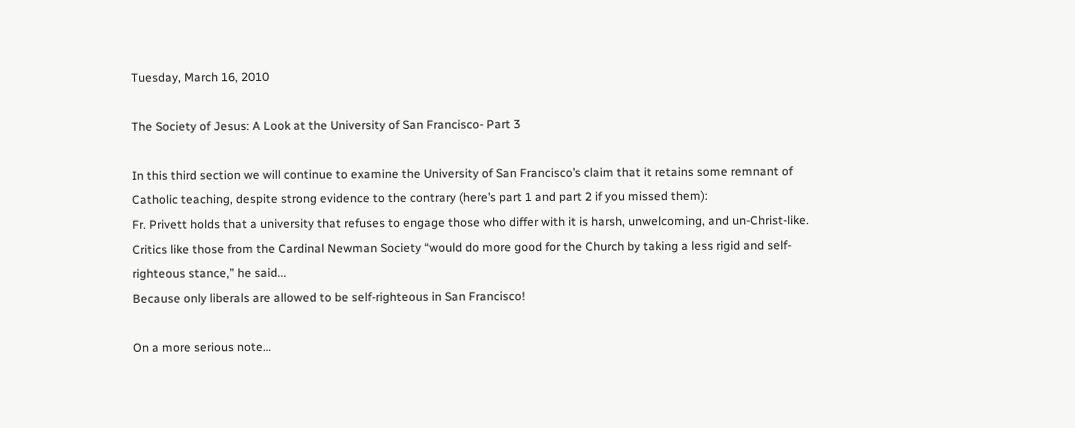Tuesday, March 16, 2010

The Society of Jesus: A Look at the University of San Francisco- Part 3

In this third section we will continue to examine the University of San Francisco’s claim that it retains some remnant of Catholic teaching, despite strong evidence to the contrary (here’s part 1 and part 2 if you missed them):
Fr. Privett holds that a university that refuses to engage those who differ with it is harsh, unwelcoming, and un-Christ-like. Critics like those from the Cardinal Newman Society “would do more good for the Church by taking a less rigid and self-righteous stance,” he said...
Because only liberals are allowed to be self-righteous in San Francisco!

On a more serious note…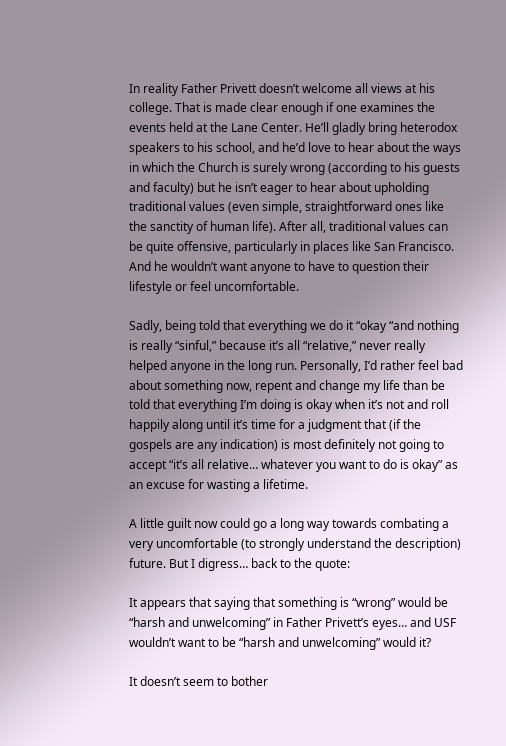In reality Father Privett doesn’t welcome all views at his college. That is made clear enough if one examines the events held at the Lane Center. He’ll gladly bring heterodox speakers to his school, and he’d love to hear about the ways in which the Church is surely wrong (according to his guests and faculty) but he isn’t eager to hear about upholding traditional values (even simple, straightforward ones like the sanctity of human life). After all, traditional values can be quite offensive, particularly in places like San Francisco. And he wouldn’t want anyone to have to question their lifestyle or feel uncomfortable.

Sadly, being told that everything we do it “okay “and nothing is really “sinful,” because it’s all “relative,” never really helped anyone in the long run. Personally, I’d rather feel bad about something now, repent and change my life than be told that everything I’m doing is okay when it’s not and roll happily along until it’s time for a judgment that (if the gospels are any indication) is most definitely not going to accept “it’s all relative… whatever you want to do is okay” as an excuse for wasting a lifetime.

A little guilt now could go a long way towards combating a very uncomfortable (to strongly understand the description) future. But I digress… back to the quote:

It appears that saying that something is “wrong” would be “harsh and unwelcoming” in Father Privett’s eyes… and USF wouldn’t want to be “harsh and unwelcoming” would it?

It doesn’t seem to bother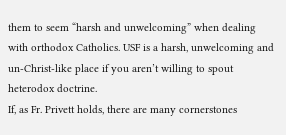them to seem “harsh and unwelcoming” when dealing with orthodox Catholics. USF is a harsh, unwelcoming and un-Christ-like place if you aren’t willing to spout heterodox doctrine.
If, as Fr. Privett holds, there are many cornerstones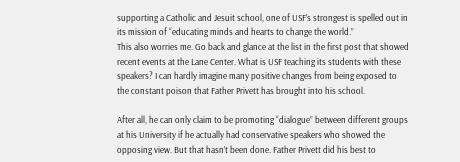supporting a Catholic and Jesuit school, one of USF’s strongest is spelled out in its mission of “educating minds and hearts to change the world.”
This also worries me. Go back and glance at the list in the first post that showed recent events at the Lane Center. What is USF teaching its students with these speakers? I can hardly imagine many positive changes from being exposed to the constant poison that Father Privett has brought into his school.

After all, he can only claim to be promoting “dialogue” between different groups at his University if he actually had conservative speakers who showed the opposing view. But that hasn’t been done. Father Privett did his best to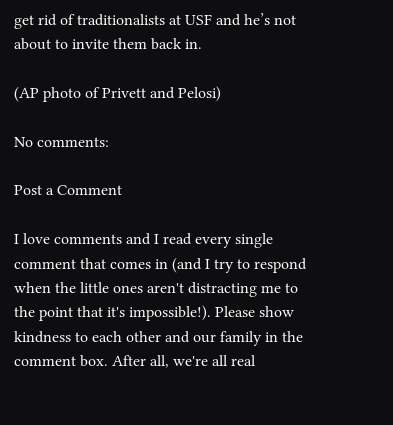get rid of traditionalists at USF and he’s not about to invite them back in.

(AP photo of Privett and Pelosi)

No comments:

Post a Comment

I love comments and I read every single comment that comes in (and I try to respond when the little ones aren't distracting me to the point that it's impossible!). Please show kindness to each other and our family in the comment box. After all, we're all real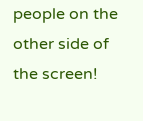people on the other side of the screen!